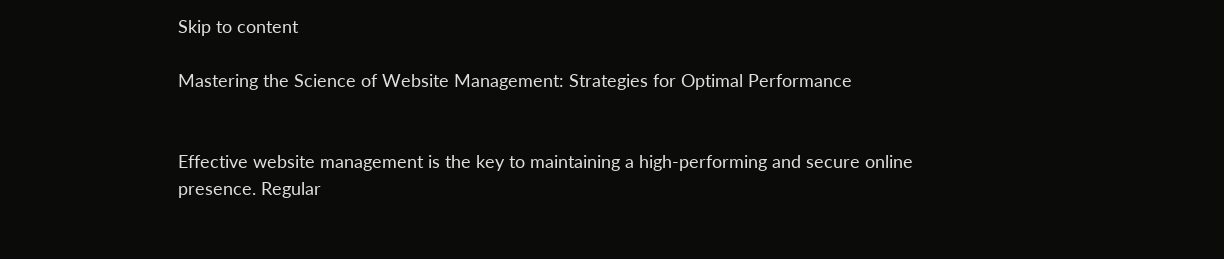Skip to content

Mastering the Science of Website Management: Strategies for Optimal Performance


Effective website management is the key to maintaining a high-performing and secure online presence. Regular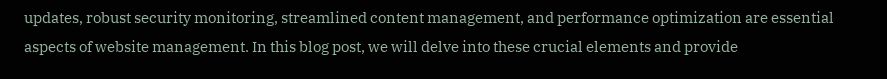updates, robust security monitoring, streamlined content management, and performance optimization are essential aspects of website management. In this blog post, we will delve into these crucial elements and provide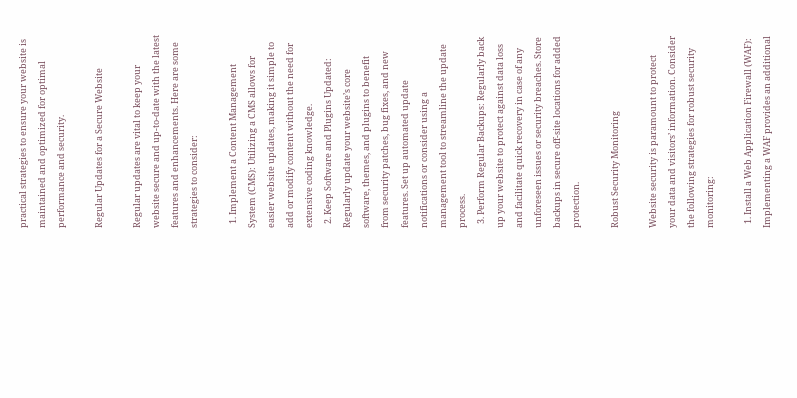practical strategies to ensure your website is maintained and optimized for optimal performance and security.

Regular Updates for a Secure Website

Regular updates are vital to keep your website secure and up-to-date with the latest features and enhancements. Here are some strategies to consider:

  1. Implement a Content Management System (CMS): Utilizing a CMS allows for easier website updates, making it simple to add or modify content without the need for extensive coding knowledge.
  2. Keep Software and Plugins Updated: Regularly update your website’s core software, themes, and plugins to benefit from security patches, bug fixes, and new features. Set up automated update notifications or consider using a management tool to streamline the update process.
  3. Perform Regular Backups: Regularly back up your website to protect against data loss and facilitate quick recovery in case of any unforeseen issues or security breaches. Store backups in secure off-site locations for added protection.

Robust Security Monitoring

Website security is paramount to protect your data and visitors’ information. Consider the following strategies for robust security monitoring:

  1. Install a Web Application Firewall (WAF): Implementing a WAF provides an additional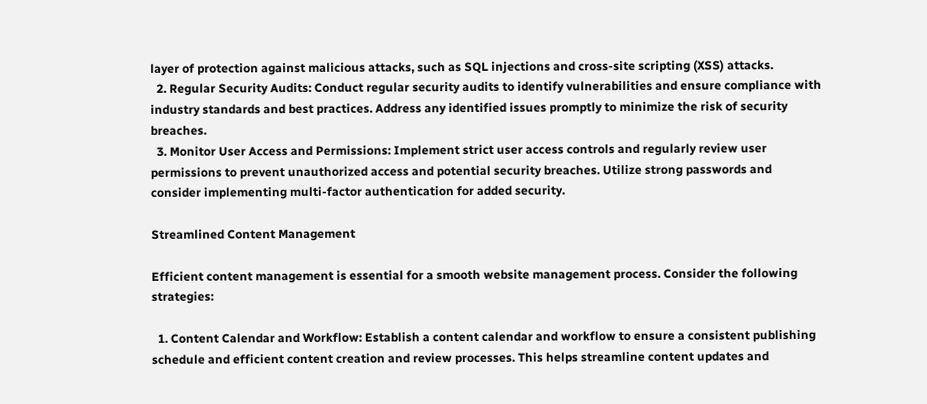layer of protection against malicious attacks, such as SQL injections and cross-site scripting (XSS) attacks.
  2. Regular Security Audits: Conduct regular security audits to identify vulnerabilities and ensure compliance with industry standards and best practices. Address any identified issues promptly to minimize the risk of security breaches.
  3. Monitor User Access and Permissions: Implement strict user access controls and regularly review user permissions to prevent unauthorized access and potential security breaches. Utilize strong passwords and consider implementing multi-factor authentication for added security.

Streamlined Content Management

Efficient content management is essential for a smooth website management process. Consider the following strategies:

  1. Content Calendar and Workflow: Establish a content calendar and workflow to ensure a consistent publishing schedule and efficient content creation and review processes. This helps streamline content updates and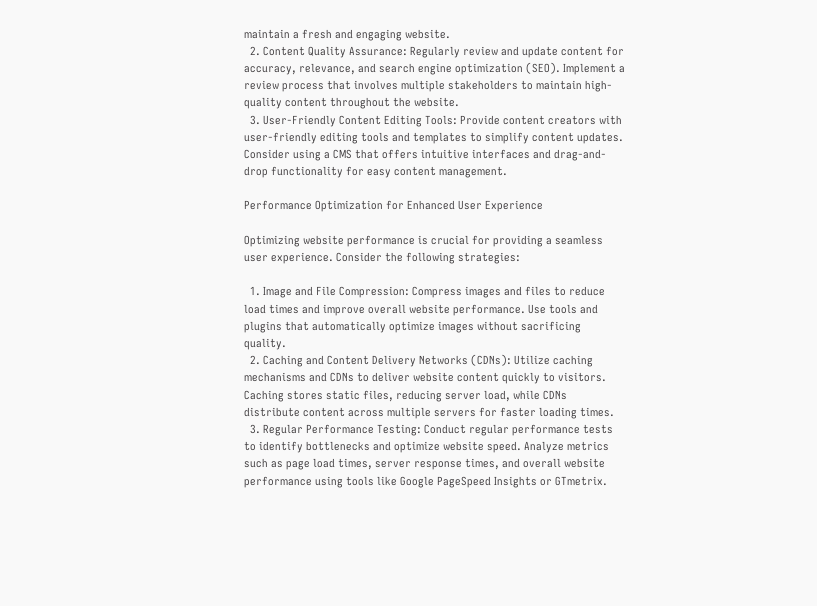maintain a fresh and engaging website.
  2. Content Quality Assurance: Regularly review and update content for accuracy, relevance, and search engine optimization (SEO). Implement a review process that involves multiple stakeholders to maintain high-quality content throughout the website.
  3. User-Friendly Content Editing Tools: Provide content creators with user-friendly editing tools and templates to simplify content updates. Consider using a CMS that offers intuitive interfaces and drag-and-drop functionality for easy content management.

Performance Optimization for Enhanced User Experience

Optimizing website performance is crucial for providing a seamless user experience. Consider the following strategies:

  1. Image and File Compression: Compress images and files to reduce load times and improve overall website performance. Use tools and plugins that automatically optimize images without sacrificing quality.
  2. Caching and Content Delivery Networks (CDNs): Utilize caching mechanisms and CDNs to deliver website content quickly to visitors. Caching stores static files, reducing server load, while CDNs distribute content across multiple servers for faster loading times.
  3. Regular Performance Testing: Conduct regular performance tests to identify bottlenecks and optimize website speed. Analyze metrics such as page load times, server response times, and overall website performance using tools like Google PageSpeed Insights or GTmetrix.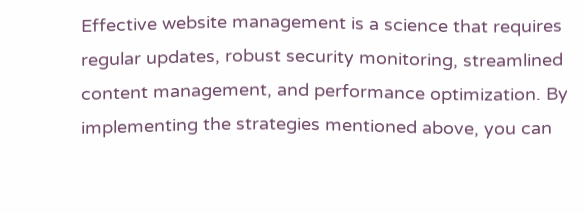Effective website management is a science that requires regular updates, robust security monitoring, streamlined content management, and performance optimization. By implementing the strategies mentioned above, you can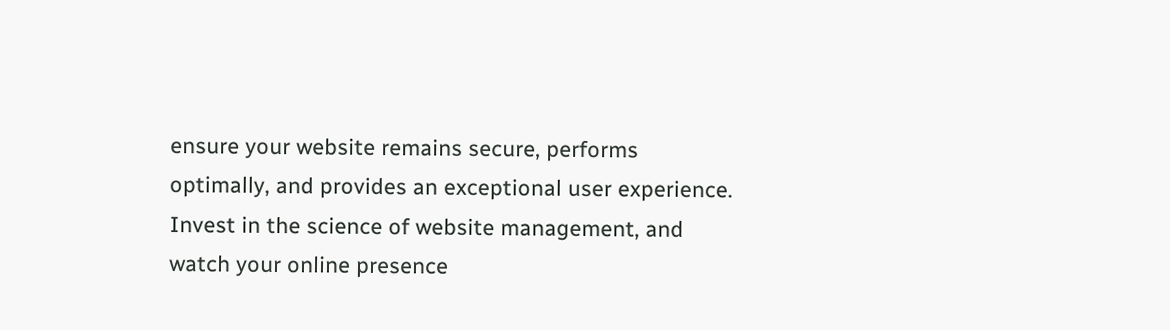ensure your website remains secure, performs optimally, and provides an exceptional user experience. Invest in the science of website management, and watch your online presence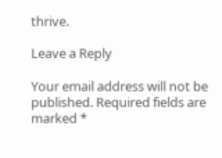thrive.

Leave a Reply

Your email address will not be published. Required fields are marked *